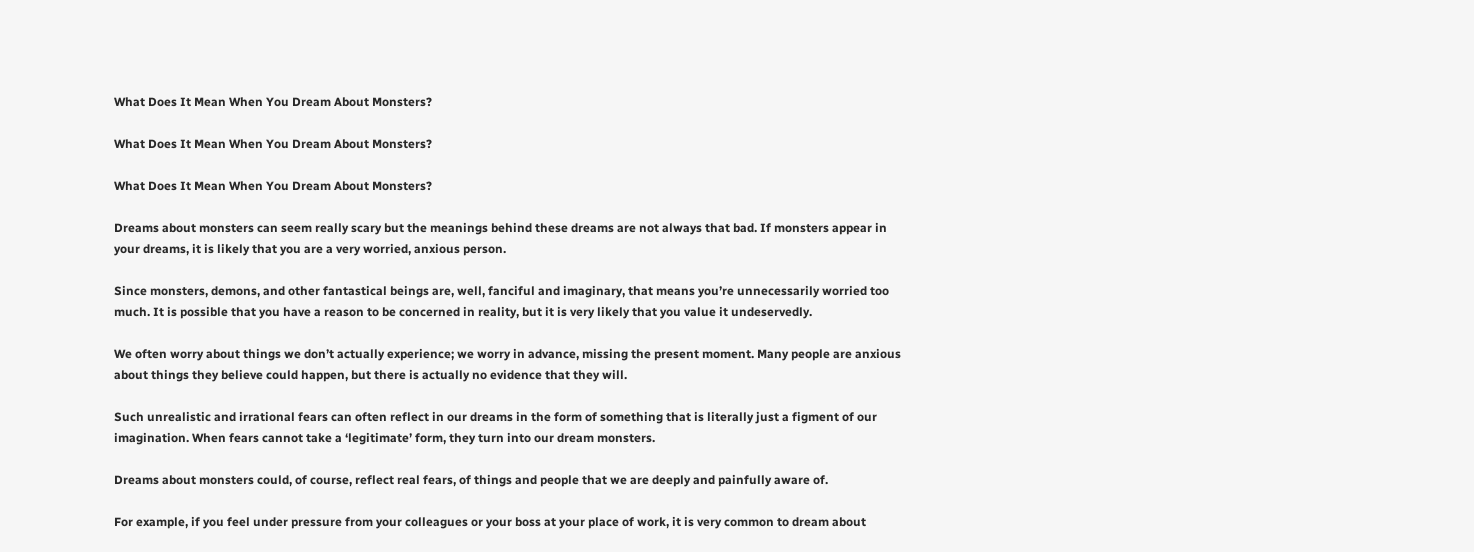What Does It Mean When You Dream About Monsters?

What Does It Mean When You Dream About Monsters?

What Does It Mean When You Dream About Monsters?

Dreams about monsters can seem really scary but the meanings behind these dreams are not always that bad. If monsters appear in your dreams, it is likely that you are a very worried, anxious person.

Since monsters, demons, and other fantastical beings are, well, fanciful and imaginary, that means you’re unnecessarily worried too much. It is possible that you have a reason to be concerned in reality, but it is very likely that you value it undeservedly.

We often worry about things we don’t actually experience; we worry in advance, missing the present moment. Many people are anxious about things they believe could happen, but there is actually no evidence that they will.

Such unrealistic and irrational fears can often reflect in our dreams in the form of something that is literally just a figment of our imagination. When fears cannot take a ‘legitimate’ form, they turn into our dream monsters.

Dreams about monsters could, of course, reflect real fears, of things and people that we are deeply and painfully aware of.

For example, if you feel under pressure from your colleagues or your boss at your place of work, it is very common to dream about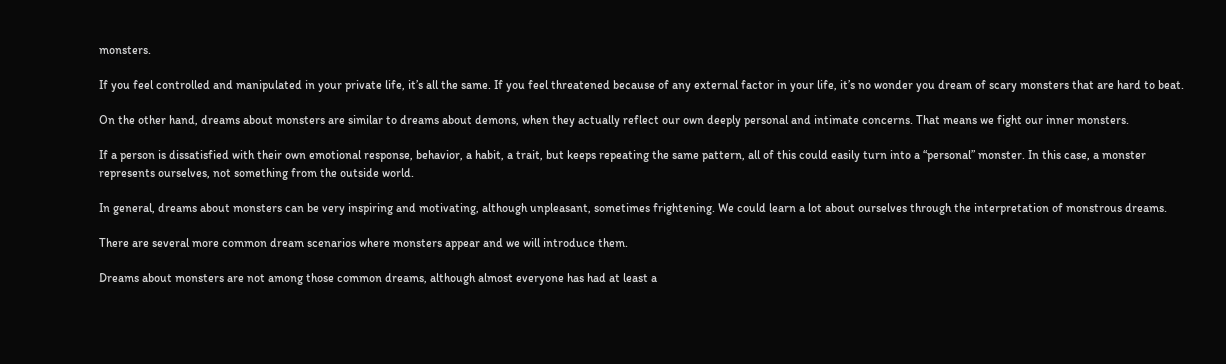monsters.

If you feel controlled and manipulated in your private life, it’s all the same. If you feel threatened because of any external factor in your life, it’s no wonder you dream of scary monsters that are hard to beat.

On the other hand, dreams about monsters are similar to dreams about demons, when they actually reflect our own deeply personal and intimate concerns. That means we fight our inner monsters.

If a person is dissatisfied with their own emotional response, behavior, a habit, a trait, but keeps repeating the same pattern, all of this could easily turn into a “personal” monster. In this case, a monster represents ourselves, not something from the outside world.

In general, dreams about monsters can be very inspiring and motivating, although unpleasant, sometimes frightening. We could learn a lot about ourselves through the interpretation of monstrous dreams.

There are several more common dream scenarios where monsters appear and we will introduce them.

Dreams about monsters are not among those common dreams, although almost everyone has had at least a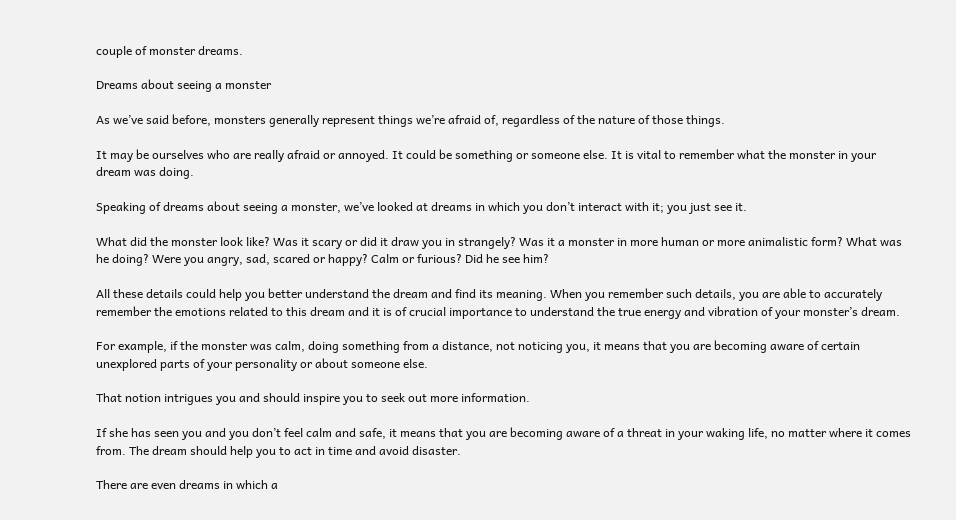couple of monster dreams.

Dreams about seeing a monster

As we’ve said before, monsters generally represent things we’re afraid of, regardless of the nature of those things.

It may be ourselves who are really afraid or annoyed. It could be something or someone else. It is vital to remember what the monster in your dream was doing.

Speaking of dreams about seeing a monster, we’ve looked at dreams in which you don’t interact with it; you just see it.

What did the monster look like? Was it scary or did it draw you in strangely? Was it a monster in more human or more animalistic form? What was he doing? Were you angry, sad, scared or happy? Calm or furious? Did he see him?

All these details could help you better understand the dream and find its meaning. When you remember such details, you are able to accurately remember the emotions related to this dream and it is of crucial importance to understand the true energy and vibration of your monster’s dream.

For example, if the monster was calm, doing something from a distance, not noticing you, it means that you are becoming aware of certain unexplored parts of your personality or about someone else.

That notion intrigues you and should inspire you to seek out more information.

If she has seen you and you don’t feel calm and safe, it means that you are becoming aware of a threat in your waking life, no matter where it comes from. The dream should help you to act in time and avoid disaster.

There are even dreams in which a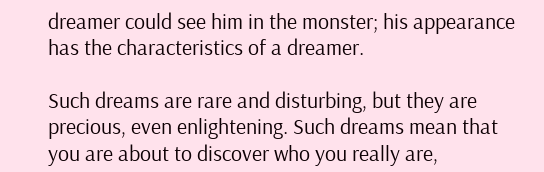dreamer could see him in the monster; his appearance has the characteristics of a dreamer.

Such dreams are rare and disturbing, but they are precious, even enlightening. Such dreams mean that you are about to discover who you really are,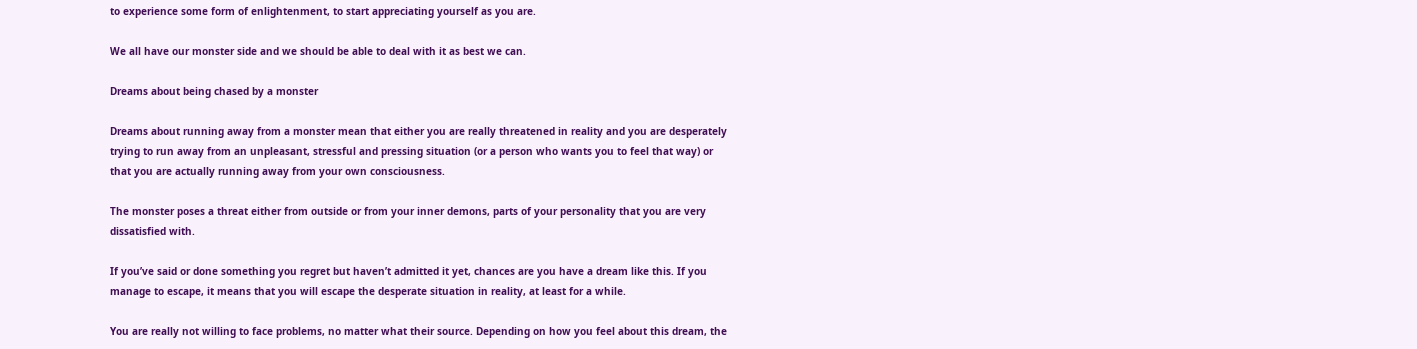to experience some form of enlightenment, to start appreciating yourself as you are.

We all have our monster side and we should be able to deal with it as best we can.

Dreams about being chased by a monster

Dreams about running away from a monster mean that either you are really threatened in reality and you are desperately trying to run away from an unpleasant, stressful and pressing situation (or a person who wants you to feel that way) or that you are actually running away from your own consciousness.

The monster poses a threat either from outside or from your inner demons, parts of your personality that you are very dissatisfied with.

If you’ve said or done something you regret but haven’t admitted it yet, chances are you have a dream like this. If you manage to escape, it means that you will escape the desperate situation in reality, at least for a while.

You are really not willing to face problems, no matter what their source. Depending on how you feel about this dream, the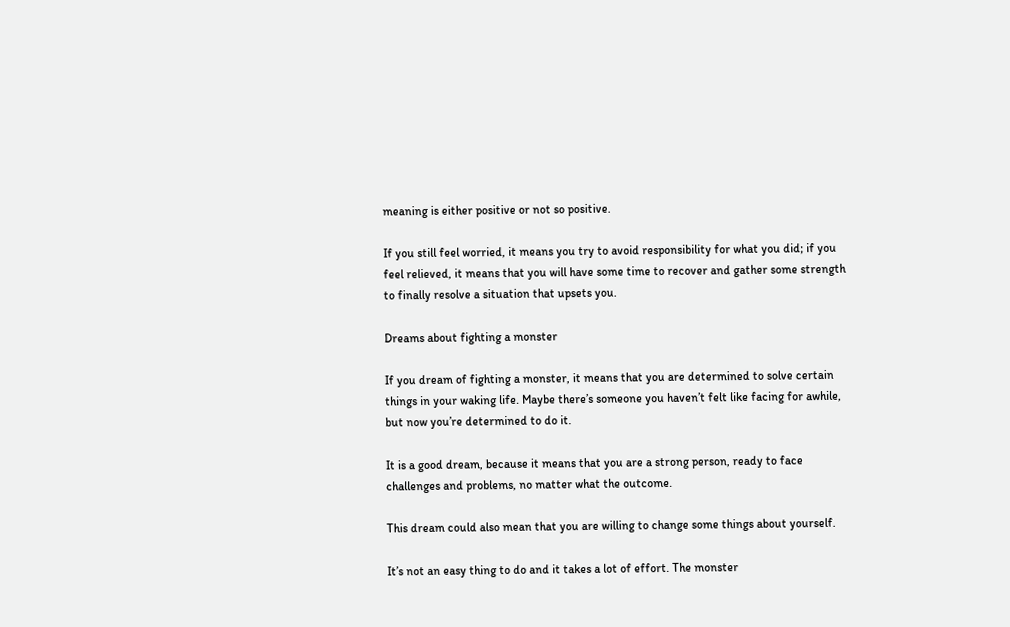meaning is either positive or not so positive.

If you still feel worried, it means you try to avoid responsibility for what you did; if you feel relieved, it means that you will have some time to recover and gather some strength to finally resolve a situation that upsets you.

Dreams about fighting a monster

If you dream of fighting a monster, it means that you are determined to solve certain things in your waking life. Maybe there’s someone you haven’t felt like facing for awhile, but now you’re determined to do it.

It is a good dream, because it means that you are a strong person, ready to face challenges and problems, no matter what the outcome.

This dream could also mean that you are willing to change some things about yourself.

It’s not an easy thing to do and it takes a lot of effort. The monster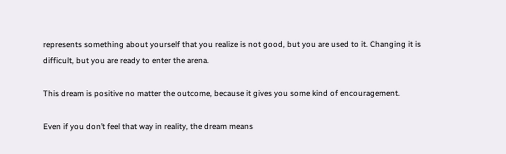represents something about yourself that you realize is not good, but you are used to it. Changing it is difficult, but you are ready to enter the arena.

This dream is positive no matter the outcome, because it gives you some kind of encouragement.

Even if you don’t feel that way in reality, the dream means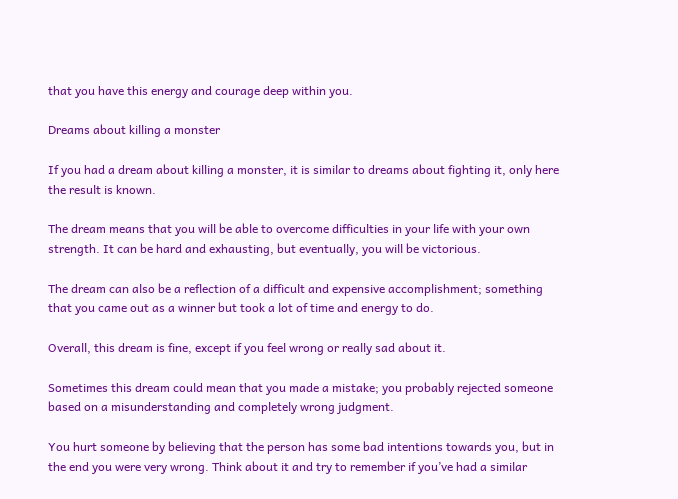that you have this energy and courage deep within you.

Dreams about killing a monster

If you had a dream about killing a monster, it is similar to dreams about fighting it, only here the result is known.

The dream means that you will be able to overcome difficulties in your life with your own strength. It can be hard and exhausting, but eventually, you will be victorious.

The dream can also be a reflection of a difficult and expensive accomplishment; something that you came out as a winner but took a lot of time and energy to do.

Overall, this dream is fine, except if you feel wrong or really sad about it.

Sometimes this dream could mean that you made a mistake; you probably rejected someone based on a misunderstanding and completely wrong judgment.

You hurt someone by believing that the person has some bad intentions towards you, but in the end you were very wrong. Think about it and try to remember if you’ve had a similar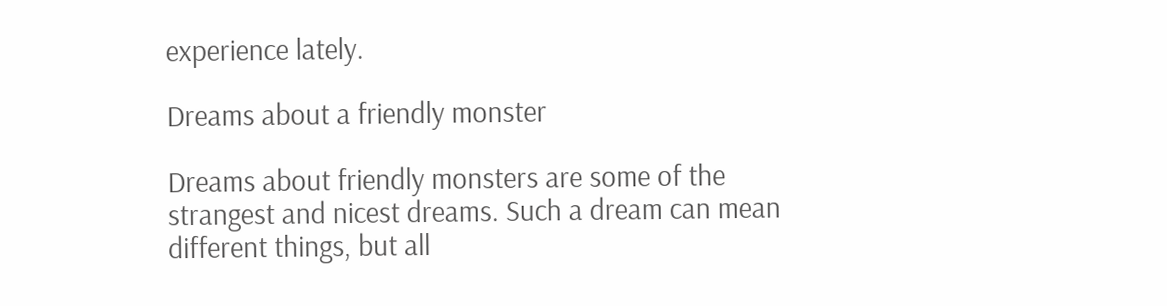experience lately.

Dreams about a friendly monster

Dreams about friendly monsters are some of the strangest and nicest dreams. Such a dream can mean different things, but all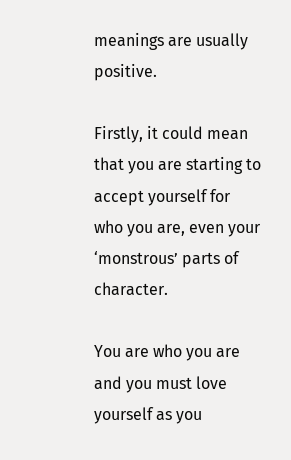meanings are usually positive.

Firstly, it could mean that you are starting to accept yourself for who you are, even your ‘monstrous’ parts of character.

You are who you are and you must love yourself as you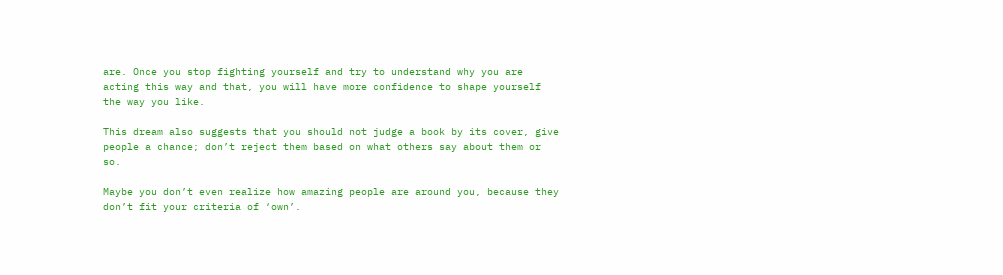are. Once you stop fighting yourself and try to understand why you are acting this way and that, you will have more confidence to shape yourself the way you like.

This dream also suggests that you should not judge a book by its cover, give people a chance; don’t reject them based on what others say about them or so.

Maybe you don’t even realize how amazing people are around you, because they don’t fit your criteria of ‘own’.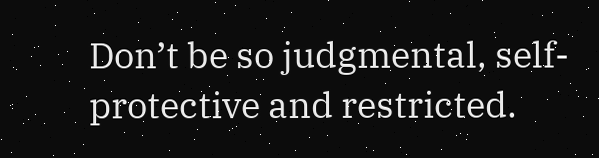Don’t be so judgmental, self-protective and restricted.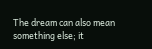The dream can also mean something else; it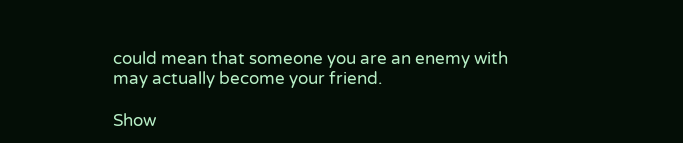could mean that someone you are an enemy with may actually become your friend.

Show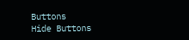Buttons
Hide Buttons